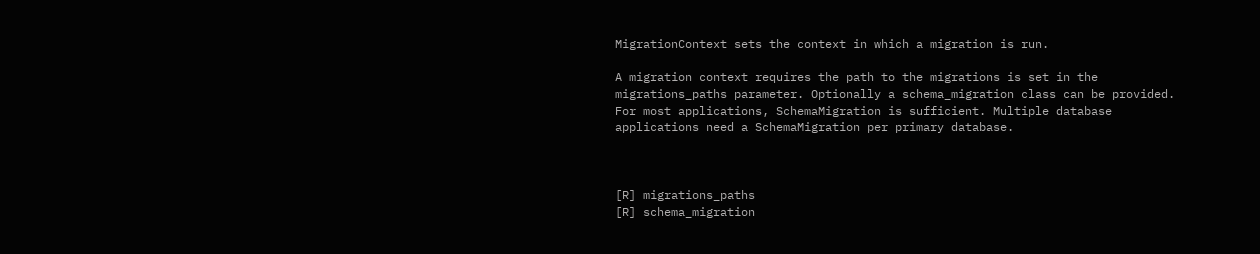MigrationContext sets the context in which a migration is run.

A migration context requires the path to the migrations is set in the migrations_paths parameter. Optionally a schema_migration class can be provided. For most applications, SchemaMigration is sufficient. Multiple database applications need a SchemaMigration per primary database.



[R] migrations_paths
[R] schema_migration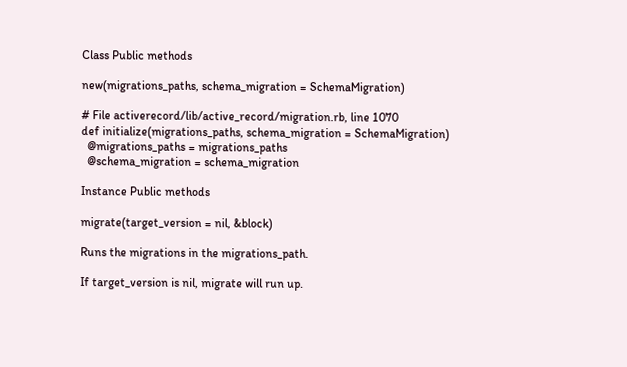Class Public methods

new(migrations_paths, schema_migration = SchemaMigration)

# File activerecord/lib/active_record/migration.rb, line 1070
def initialize(migrations_paths, schema_migration = SchemaMigration)
  @migrations_paths = migrations_paths
  @schema_migration = schema_migration

Instance Public methods

migrate(target_version = nil, &block)

Runs the migrations in the migrations_path.

If target_version is nil, migrate will run up.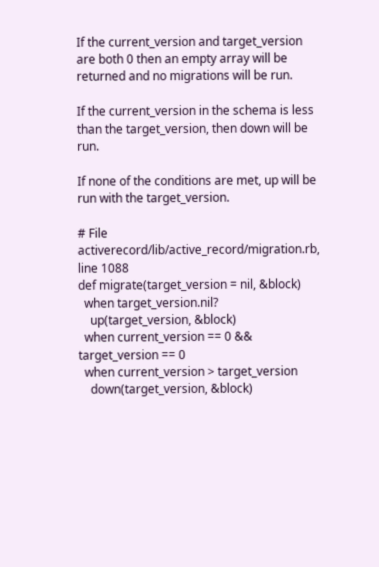If the current_version and target_version are both 0 then an empty array will be returned and no migrations will be run.

If the current_version in the schema is less than the target_version, then down will be run.

If none of the conditions are met, up will be run with the target_version.

# File activerecord/lib/active_record/migration.rb, line 1088
def migrate(target_version = nil, &block)
  when target_version.nil?
    up(target_version, &block)
  when current_version == 0 && target_version == 0
  when current_version > target_version
    down(target_version, &block)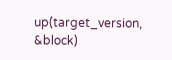up(target_version, &block)